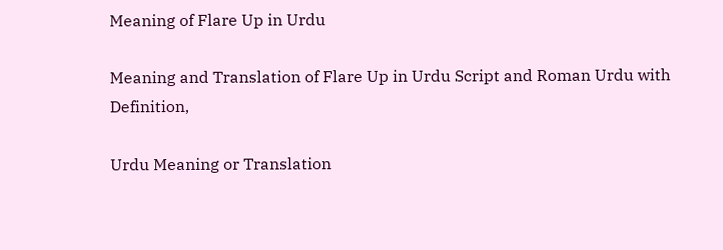Meaning of Flare Up in Urdu

Meaning and Translation of Flare Up in Urdu Script and Roman Urdu with Definition,

Urdu Meaning or Translation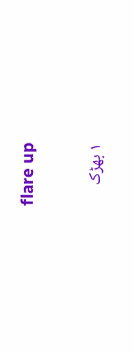flare up

۱ بھڑک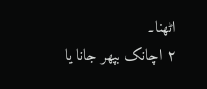اٹھنا۔
۲ اچانک بپھر جانا یا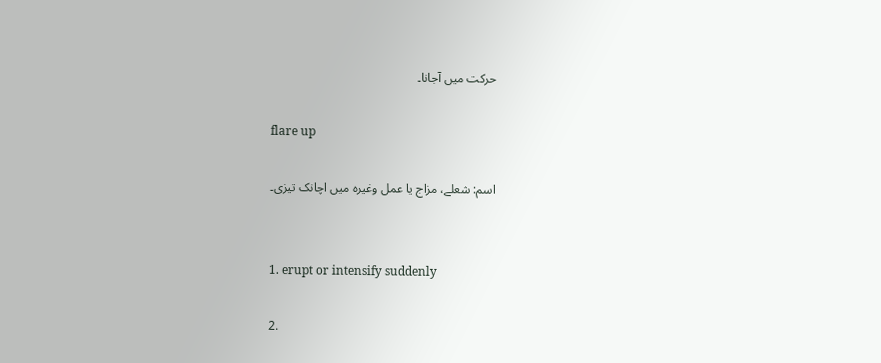حرکت میں آجانا۔

flare up

اسم: شعلے، مزاج یا عمل وغیرہ میں اچانک تیزی۔


1. erupt or intensify suddenly

2.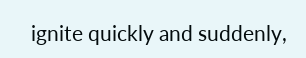ignite quickly and suddenly,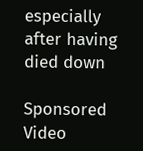especially after having died down

Sponsored Video